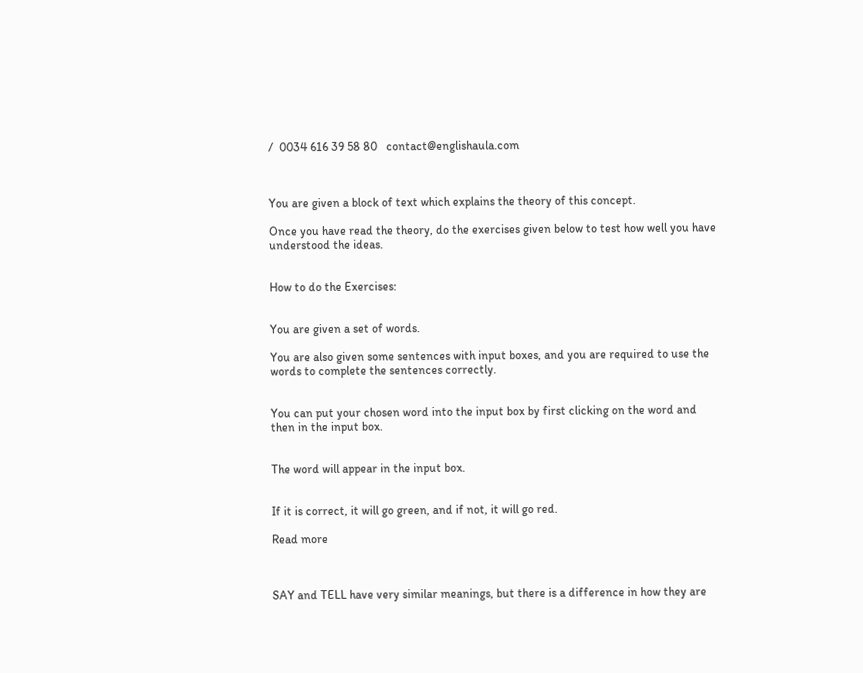/  0034 616 39 58 80   contact@englishaula.com



You are given a block of text which explains the theory of this concept.

Once you have read the theory, do the exercises given below to test how well you have understood the ideas.


How to do the Exercises:


You are given a set of words.

You are also given some sentences with input boxes, and you are required to use the words to complete the sentences correctly.


You can put your chosen word into the input box by first clicking on the word and then in the input box.


The word will appear in the input box.


If it is correct, it will go green, and if not, it will go red.

Read more



SAY and TELL have very similar meanings, but there is a difference in how they are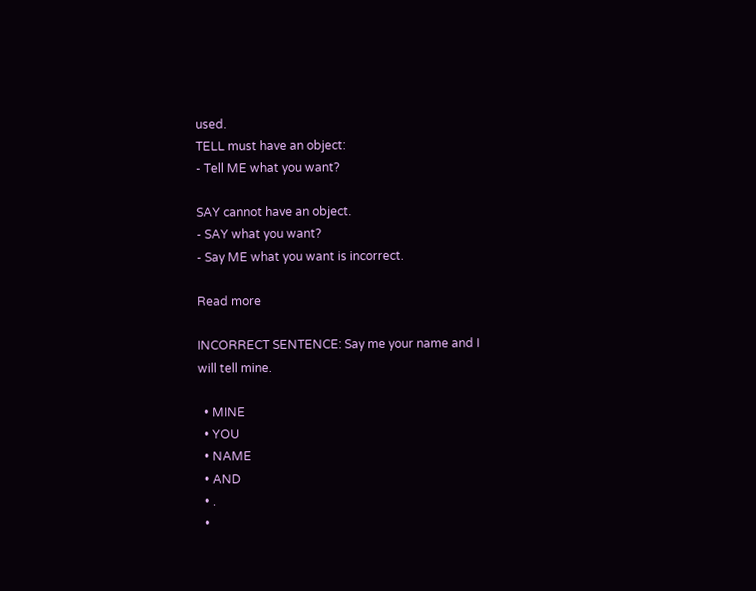used.
TELL must have an object:
- Tell ME what you want?

SAY cannot have an object.
- SAY what you want?
- Say ME what you want is incorrect.

Read more

INCORRECT SENTENCE: Say me your name and I will tell mine.

  • MINE
  • YOU
  • NAME
  • AND
  • .
  •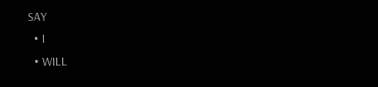SAY
  • I
  • WILL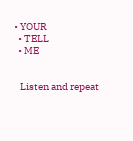• YOUR
  • TELL
  • ME


   Listen and repeat